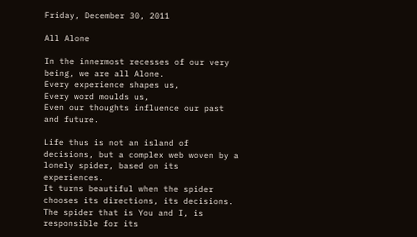Friday, December 30, 2011

All Alone

In the innermost recesses of our very being, we are all Alone.
Every experience shapes us,
Every word moulds us,
Even our thoughts influence our past and future.

Life thus is not an island of decisions, but a complex web woven by a lonely spider, based on its experiences.
It turns beautiful when the spider chooses its directions, its decisions.
The spider that is You and I, is responsible for its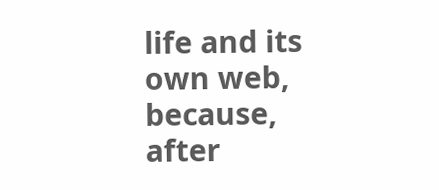life and its own web, because, after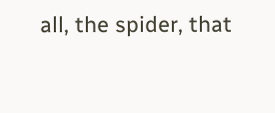all, the spider, that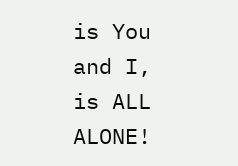is You and I, is ALL ALONE!